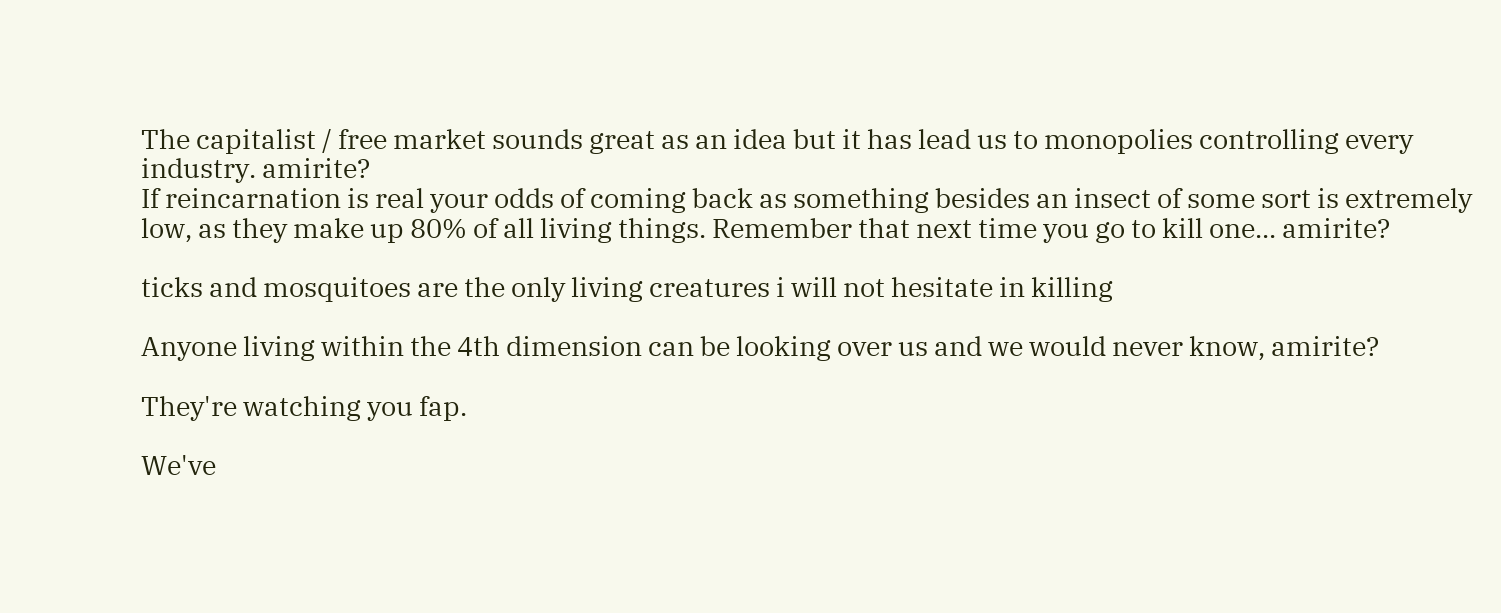The capitalist / free market sounds great as an idea but it has lead us to monopolies controlling every industry. amirite?
If reincarnation is real your odds of coming back as something besides an insect of some sort is extremely low, as they make up 80% of all living things. Remember that next time you go to kill one... amirite?

ticks and mosquitoes are the only living creatures i will not hesitate in killing

Anyone living within the 4th dimension can be looking over us and we would never know, amirite?

They're watching you fap.

We've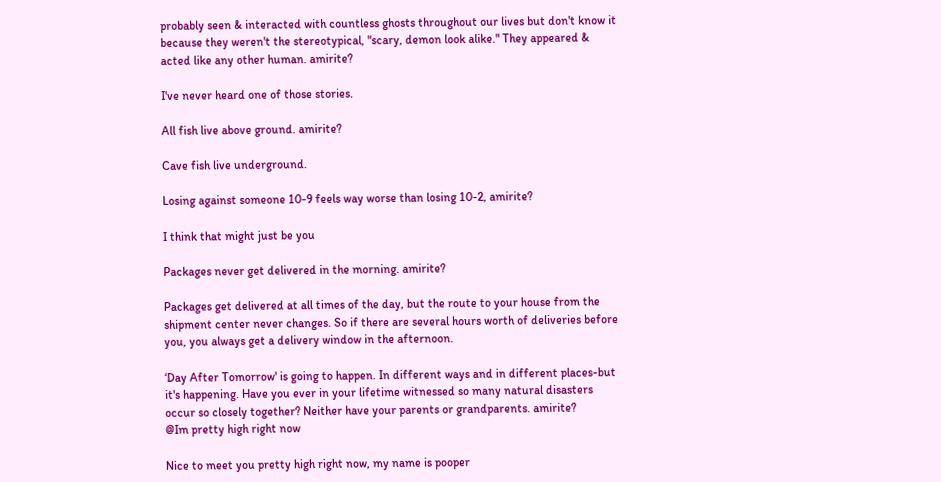probably seen & interacted with countless ghosts throughout our lives but don't know it because they weren't the stereotypical, "scary, demon look alike." They appeared & acted like any other human. amirite?

I've never heard one of those stories.

All fish live above ground. amirite?

Cave fish live underground.

Losing against someone 10-9 feels way worse than losing 10-2, amirite?

I think that might just be you

Packages never get delivered in the morning. amirite?

Packages get delivered at all times of the day, but the route to your house from the shipment center never changes. So if there are several hours worth of deliveries before you, you always get a delivery window in the afternoon.

‘Day After Tomorrow' is going to happen. In different ways and in different places-but it's happening. Have you ever in your lifetime witnessed so many natural disasters occur so closely together? Neither have your parents or grandparents. amirite?
@Im pretty high right now

Nice to meet you pretty high right now, my name is pooper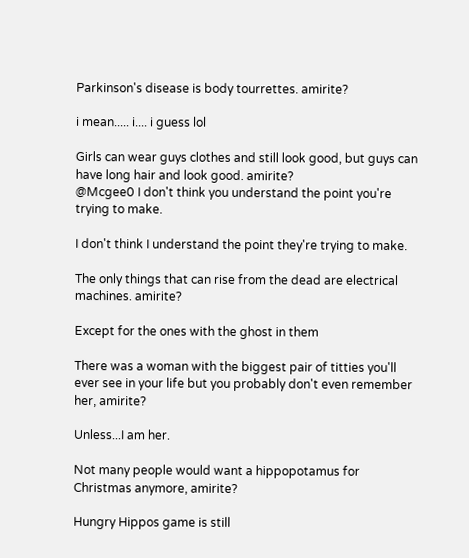Parkinson's disease is body tourrettes. amirite?

i mean..... i.... i guess lol

Girls can wear guys clothes and still look good, but guys can have long hair and look good. amirite?
@Mcgee0 I don't think you understand the point you're trying to make.

I don't think I understand the point they're trying to make.

The only things that can rise from the dead are electrical machines. amirite?

Except for the ones with the ghost in them

There was a woman with the biggest pair of titties you'll ever see in your life but you probably don't even remember her, amirite?

Unless...I am her.

Not many people would want a hippopotamus for Christmas anymore, amirite?

Hungry Hippos game is still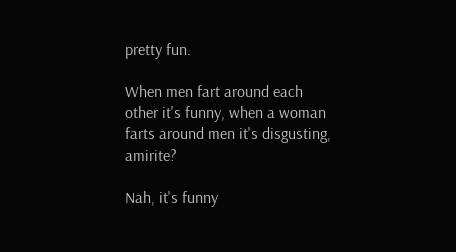pretty fun.

When men fart around each other it's funny, when a woman farts around men it's disgusting, amirite?

Nah, it's funny